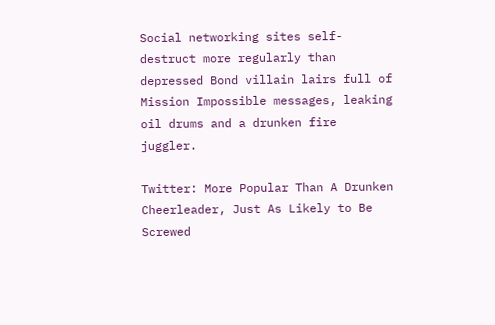Social networking sites self-destruct more regularly than depressed Bond villain lairs full of Mission Impossible messages, leaking oil drums and a drunken fire juggler.

Twitter: More Popular Than A Drunken Cheerleader, Just As Likely to Be Screwed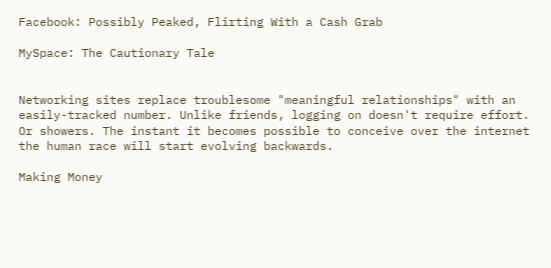Facebook: Possibly Peaked, Flirting With a Cash Grab

MySpace: The Cautionary Tale


Networking sites replace troublesome "meaningful relationships" with an easily-tracked number. Unlike friends, logging on doesn't require effort.  Or showers. The instant it becomes possible to conceive over the internet the human race will start evolving backwards.

Making Money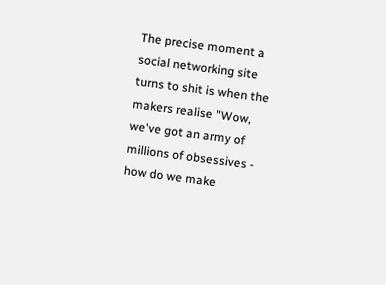The precise moment a social networking site turns to shit is when the makers realise "Wow, we've got an army of millions of obsessives - how do we make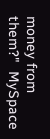money from them?"  MySpace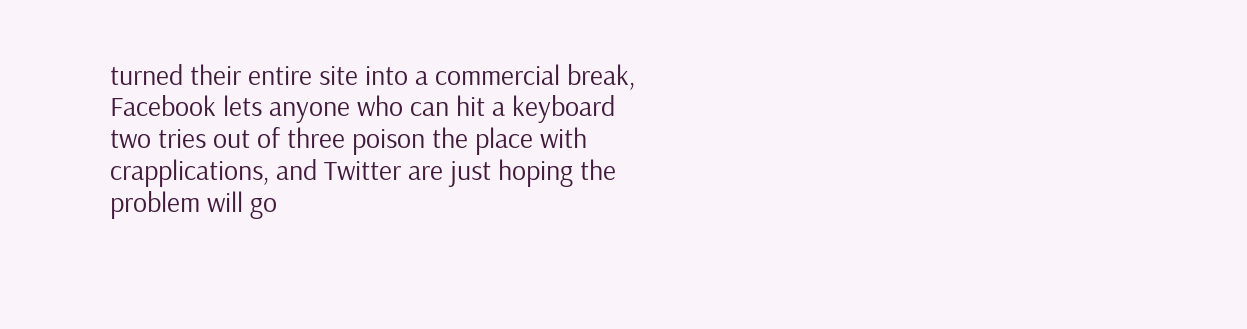turned their entire site into a commercial break, Facebook lets anyone who can hit a keyboard two tries out of three poison the place with crapplications, and Twitter are just hoping the problem will go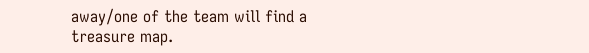away/one of the team will find a treasure map.